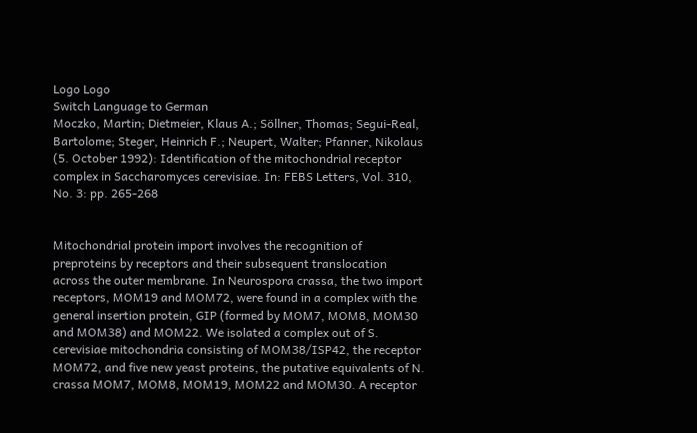Logo Logo
Switch Language to German
Moczko, Martin; Dietmeier, Klaus A.; Söllner, Thomas; Segui-Real, Bartolome; Steger, Heinrich F.; Neupert, Walter; Pfanner, Nikolaus (5. October 1992): Identification of the mitochondrial receptor complex in Saccharomyces cerevisiae. In: FEBS Letters, Vol. 310, No. 3: pp. 265-268


Mitochondrial protein import involves the recognition of preproteins by receptors and their subsequent translocation across the outer membrane. In Neurospora crassa, the two import receptors, MOM19 and MOM72, were found in a complex with the general insertion protein, GIP (formed by MOM7, MOM8, MOM30 and MOM38) and MOM22. We isolated a complex out of S. cerevisiae mitochondria consisting of MOM38/ISP42, the receptor MOM72, and five new yeast proteins, the putative equivalents of N. crassa MOM7, MOM8, MOM19, MOM22 and MOM30. A receptor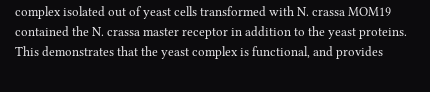complex isolated out of yeast cells transformed with N. crassa MOM19 contained the N. crassa master receptor in addition to the yeast proteins. This demonstrates that the yeast complex is functional, and provides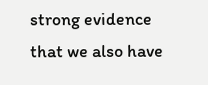strong evidence that we also have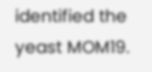identified the yeast MOM19.